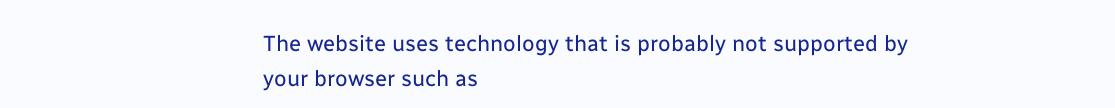The website uses technology that is probably not supported by your browser such as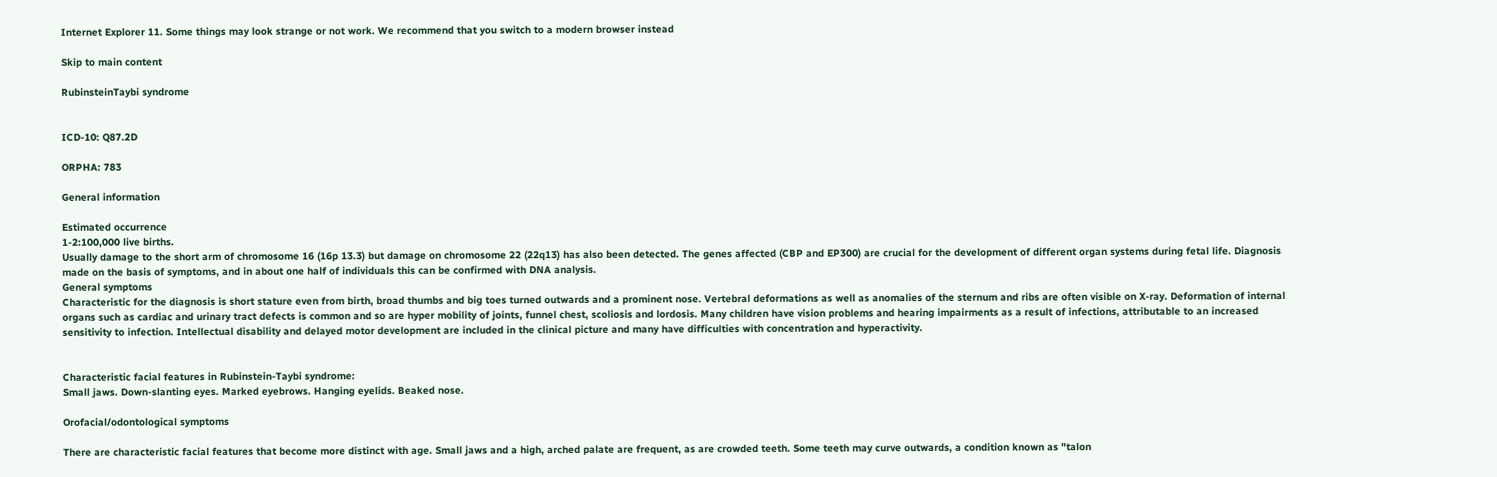Internet Explorer 11. Some things may look strange or not work. We recommend that you switch to a modern browser instead

Skip to main content

RubinsteinTaybi syndrome


ICD-10: Q87.2D

ORPHA: 783

General information

Estimated occurrence
1-2:100,000 live births.
Usually damage to the short arm of chromosome 16 (16p 13.3) but damage on chromosome 22 (22q13) has also been detected. The genes affected (CBP and EP300) are crucial for the development of different organ systems during fetal life. Diagnosis made on the basis of symptoms, and in about one half of individuals this can be confirmed with DNA analysis.
General symptoms
Characteristic for the diagnosis is short stature even from birth, broad thumbs and big toes turned outwards and a prominent nose. Vertebral deformations as well as anomalies of the sternum and ribs are often visible on X-ray. Deformation of internal organs such as cardiac and urinary tract defects is common and so are hyper mobility of joints, funnel chest, scoliosis and lordosis. Many children have vision problems and hearing impairments as a result of infections, attributable to an increased sensitivity to infection. Intellectual disability and delayed motor development are included in the clinical picture and many have difficulties with concentration and hyperactivity.


Characteristic facial features in Rubinstein-Taybi syndrome:
Small jaws. Down-slanting eyes. Marked eyebrows. Hanging eyelids. Beaked nose.

Orofacial/odontological symptoms

There are characteristic facial features that become more distinct with age. Small jaws and a high, arched palate are frequent, as are crowded teeth. Some teeth may curve outwards, a condition known as "talon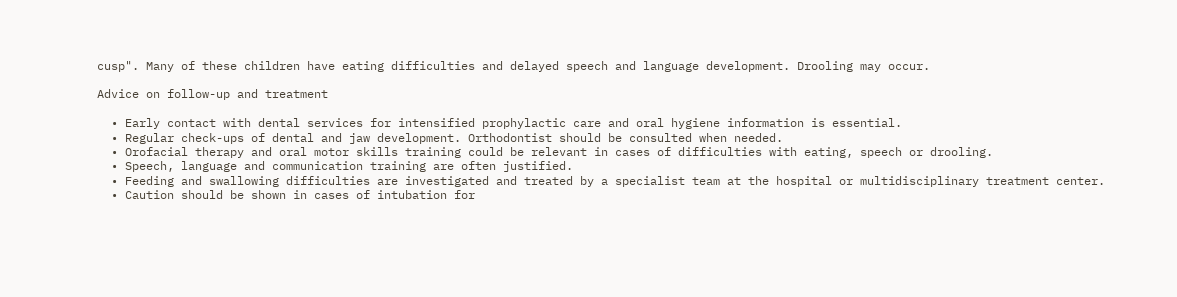cusp". Many of these children have eating difficulties and delayed speech and language development. Drooling may occur.

Advice on follow-up and treatment

  • Early contact with dental services for intensified prophylactic care and oral hygiene information is essential.
  • Regular check-ups of dental and jaw development. Orthodontist should be consulted when needed.
  • Orofacial therapy and oral motor skills training could be relevant in cases of difficulties with eating, speech or drooling.
  • Speech, language and communication training are often justified.
  • Feeding and swallowing difficulties are investigated and treated by a specialist team at the hospital or multidisciplinary treatment center.
  • Caution should be shown in cases of intubation for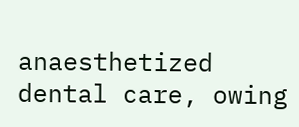anaesthetized dental care, owing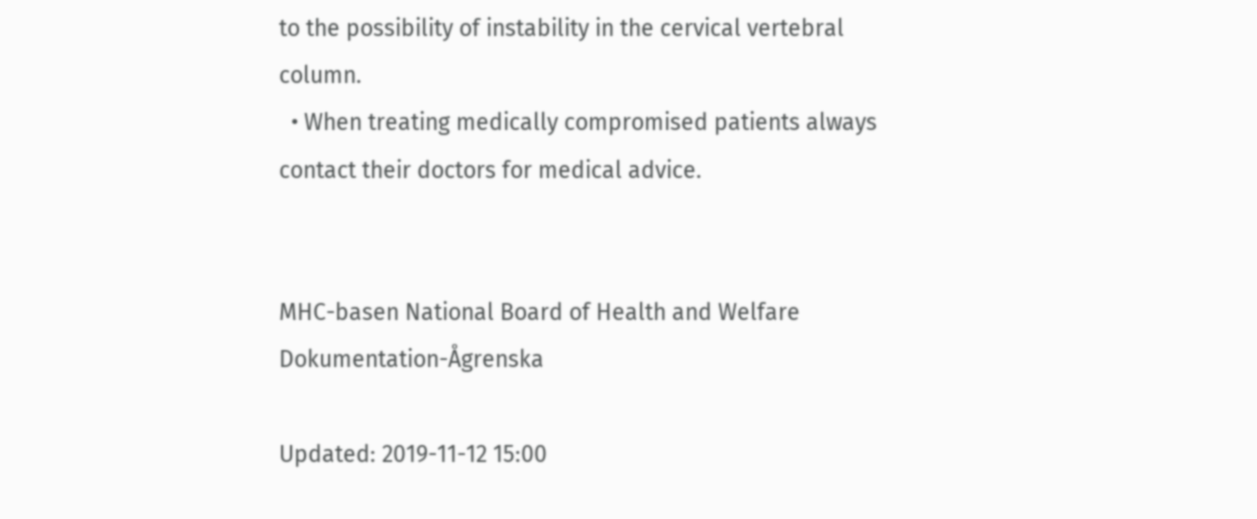to the possibility of instability in the cervical vertebral column.
  • When treating medically compromised patients always contact their doctors for medical advice.


MHC-basen National Board of Health and Welfare Dokumentation-Ågrenska

Updated: 2019-11-12 15:00